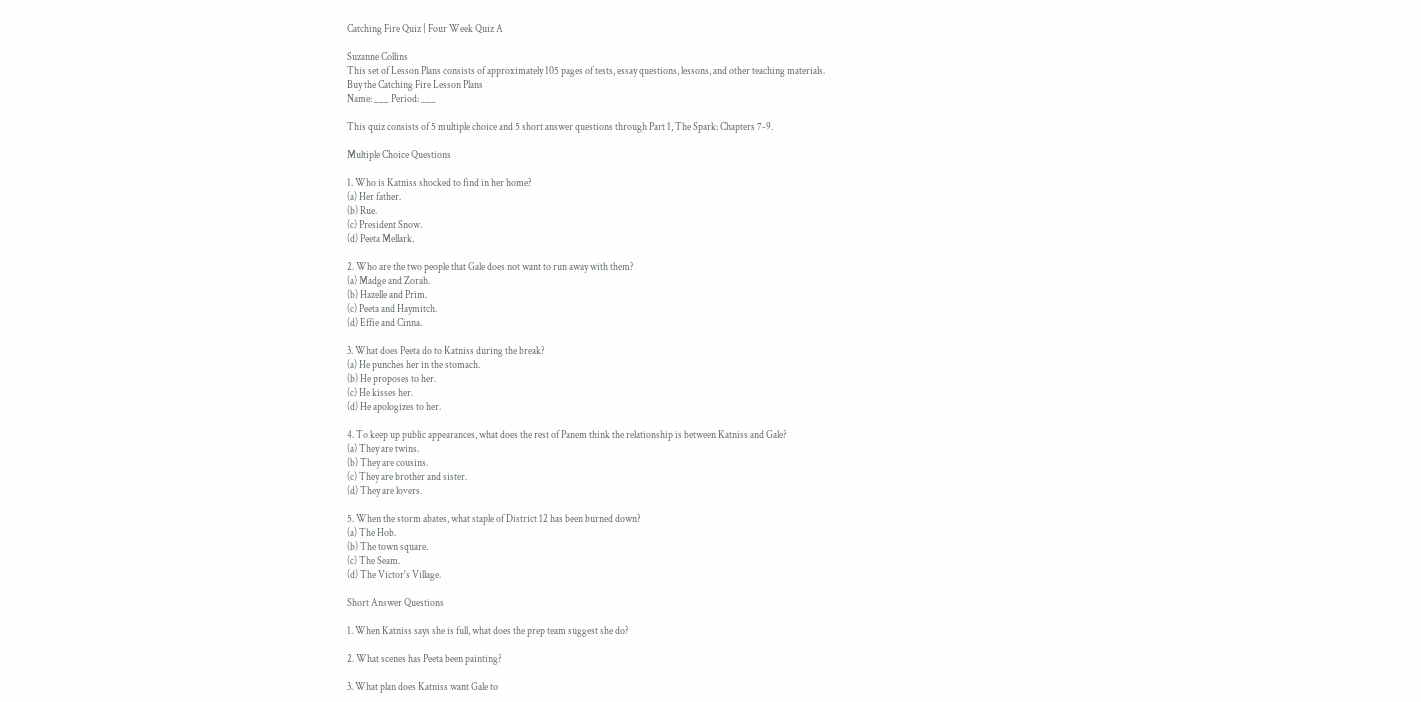Catching Fire Quiz | Four Week Quiz A

Suzanne Collins
This set of Lesson Plans consists of approximately 105 pages of tests, essay questions, lessons, and other teaching materials.
Buy the Catching Fire Lesson Plans
Name: ___ Period: ___

This quiz consists of 5 multiple choice and 5 short answer questions through Part 1, The Spark: Chapters 7-9.

Multiple Choice Questions

1. Who is Katniss shocked to find in her home?
(a) Her father.
(b) Rue.
(c) President Snow.
(d) Peeta Mellark.

2. Who are the two people that Gale does not want to run away with them?
(a) Madge and Zorah.
(b) Hazelle and Prim.
(c) Peeta and Haymitch.
(d) Effie and Cinna.

3. What does Peeta do to Katniss during the break?
(a) He punches her in the stomach.
(b) He proposes to her.
(c) He kisses her.
(d) He apologizes to her.

4. To keep up public appearances, what does the rest of Panem think the relationship is between Katniss and Gale?
(a) They are twins.
(b) They are cousins.
(c) They are brother and sister.
(d) They are lovers.

5. When the storm abates, what staple of District 12 has been burned down?
(a) The Hob.
(b) The town square.
(c) The Seam.
(d) The Victor's Village.

Short Answer Questions

1. When Katniss says she is full, what does the prep team suggest she do?

2. What scenes has Peeta been painting?

3. What plan does Katniss want Gale to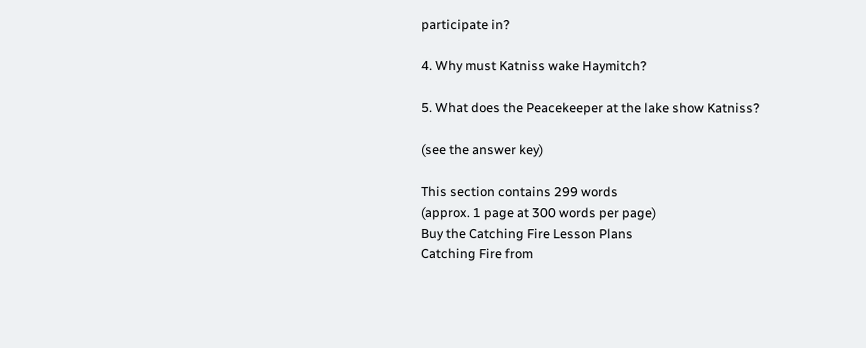participate in?

4. Why must Katniss wake Haymitch?

5. What does the Peacekeeper at the lake show Katniss?

(see the answer key)

This section contains 299 words
(approx. 1 page at 300 words per page)
Buy the Catching Fire Lesson Plans
Catching Fire from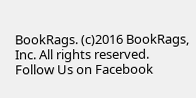BookRags. (c)2016 BookRags, Inc. All rights reserved.
Follow Us on Facebook